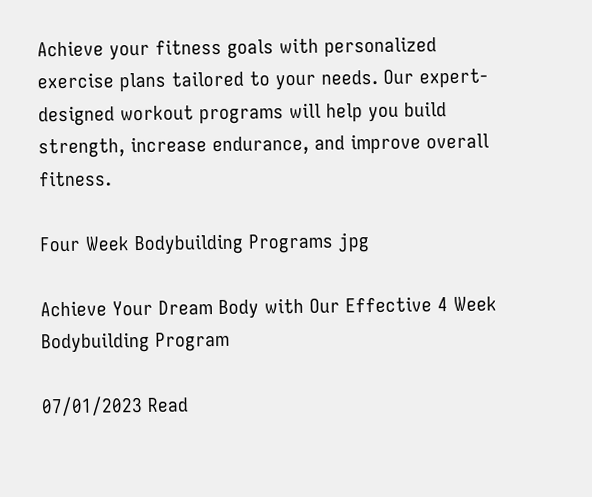Achieve your fitness goals with personalized exercise plans tailored to your needs. Our expert-designed workout programs will help you build strength, increase endurance, and improve overall fitness.

Four Week Bodybuilding Programs jpg

Achieve Your Dream Body with Our Effective 4 Week Bodybuilding Program

07/01/2023 Read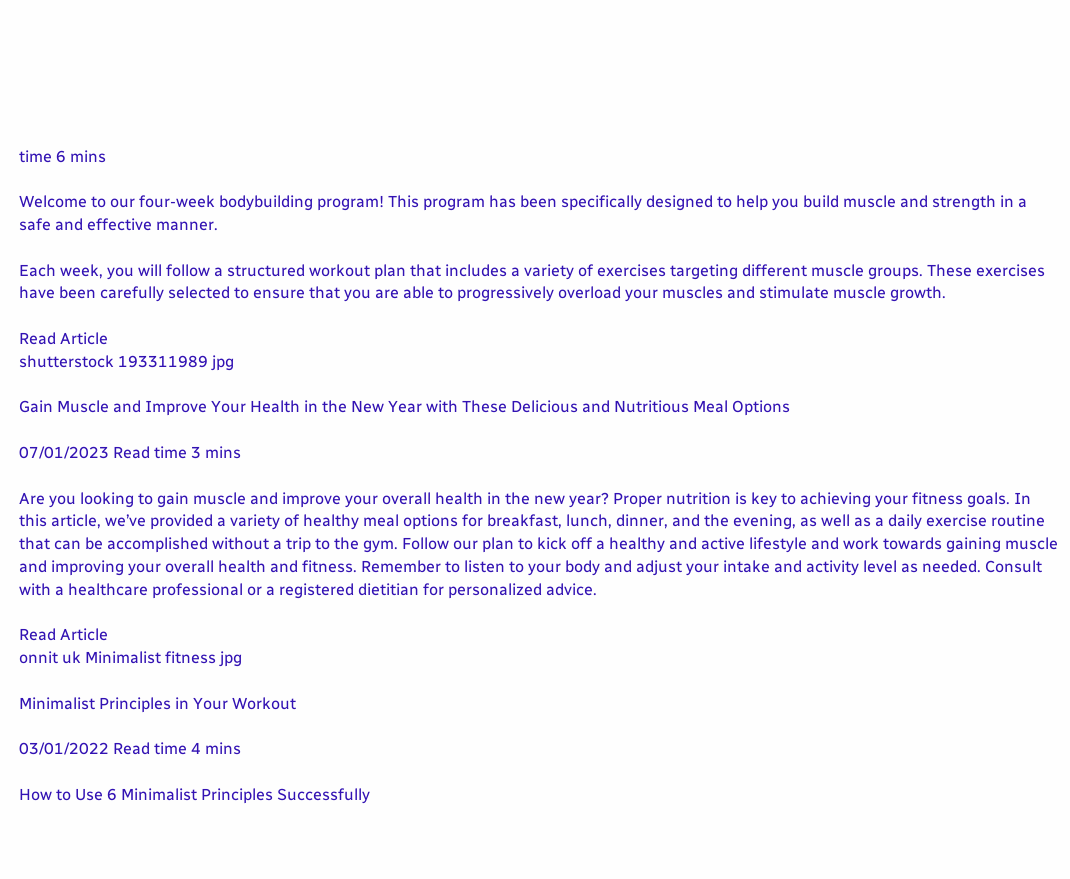time 6 mins

Welcome to our four-week bodybuilding program! This program has been specifically designed to help you build muscle and strength in a safe and effective manner.

Each week, you will follow a structured workout plan that includes a variety of exercises targeting different muscle groups. These exercises have been carefully selected to ensure that you are able to progressively overload your muscles and stimulate muscle growth.

Read Article
shutterstock 193311989 jpg

Gain Muscle and Improve Your Health in the New Year with These Delicious and Nutritious Meal Options

07/01/2023 Read time 3 mins

Are you looking to gain muscle and improve your overall health in the new year? Proper nutrition is key to achieving your fitness goals. In this article, we’ve provided a variety of healthy meal options for breakfast, lunch, dinner, and the evening, as well as a daily exercise routine that can be accomplished without a trip to the gym. Follow our plan to kick off a healthy and active lifestyle and work towards gaining muscle and improving your overall health and fitness. Remember to listen to your body and adjust your intake and activity level as needed. Consult with a healthcare professional or a registered dietitian for personalized advice.

Read Article
onnit uk Minimalist fitness jpg

Minimalist Principles in Your Workout

03/01/2022 Read time 4 mins

How to Use 6 Minimalist Principles Successfully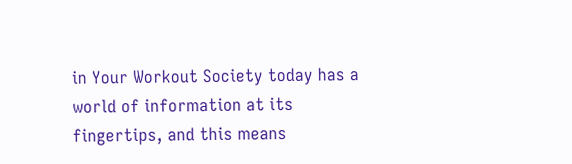in Your Workout Society today has a world of information at its fingertips, and this means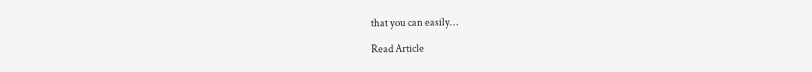that you can easily…

Read Article